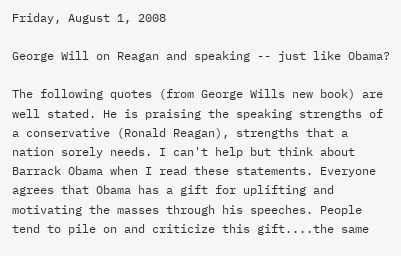Friday, August 1, 2008

George Will on Reagan and speaking -- just like Obama?

The following quotes (from George Wills new book) are well stated. He is praising the speaking strengths of a conservative (Ronald Reagan), strengths that a nation sorely needs. I can't help but think about Barrack Obama when I read these statements. Everyone agrees that Obama has a gift for uplifting and motivating the masses through his speeches. People tend to pile on and criticize this gift....the same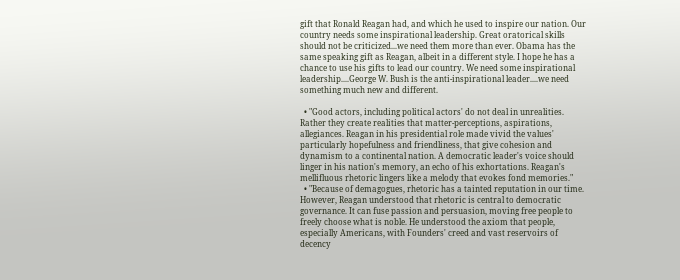gift that Ronald Reagan had, and which he used to inspire our nation. Our country needs some inspirational leadership. Great oratorical skills should not be criticized...we need them more than ever. Obama has the same speaking gift as Reagan, albeit in a different style. I hope he has a chance to use his gifts to lead our country. We need some inspirational leadership....George W. Bush is the anti-inspirational leader....we need something much new and different.

  • "Good actors, including political actors' do not deal in unrealities. Rather they create realities that matter-perceptions, aspirations, allegiances. Reagan in his presidential role made vivid the values' particularly hopefulness and friendliness, that give cohesion and dynamism to a continental nation. A democratic leader's voice should linger in his nation's memory, an echo of his exhortations. Reagan's mellifluous rhetoric lingers like a melody that evokes fond memories."
  • "Because of demagogues, rhetoric has a tainted reputation in our time. However, Reagan understood that rhetoric is central to democratic governance. It can fuse passion and persuasion, moving free people to freely choose what is noble. He understood the axiom that people, especially Americans, with Founders' creed and vast reservoirs of decency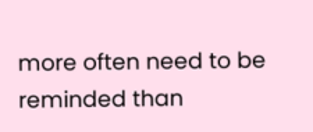more often need to be reminded than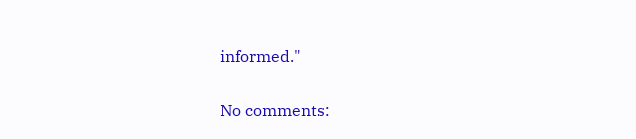informed."

No comments: